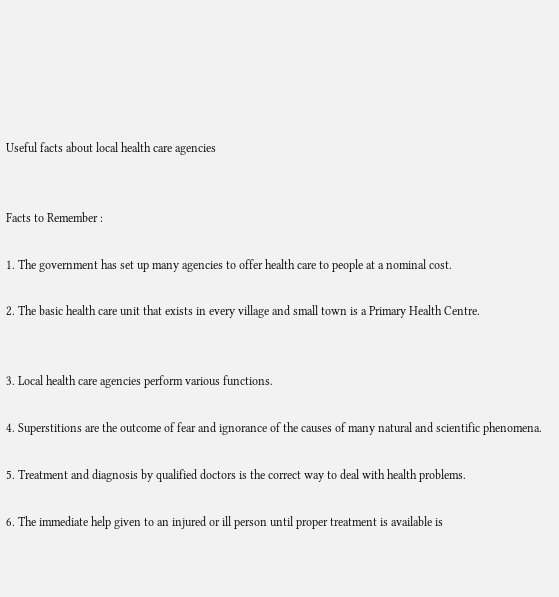Useful facts about local health care agencies


Facts to Remember :

1. The government has set up many agencies to offer health care to people at a nominal cost.

2. The basic health care unit that exists in every village and small town is a Primary Health Centre.


3. Local health care agencies perform various functions.

4. Superstitions are the outcome of fear and ignorance of the causes of many natural and scientific phenomena.

5. Treatment and diagnosis by qualified doctors is the correct way to deal with health problems.

6. The immediate help given to an injured or ill person until proper treatment is available is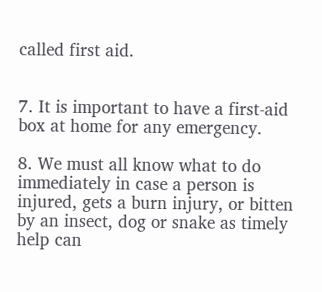called first aid.


7. It is important to have a first-aid box at home for any emergency.

8. We must all know what to do immediately in case a person is injured, gets a burn injury, or bitten by an insect, dog or snake as timely help can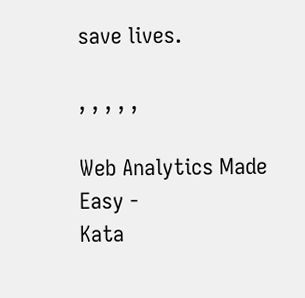save lives.

, , , , ,

Web Analytics Made Easy -
Kata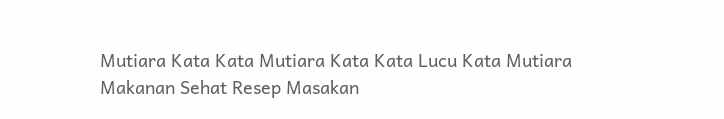Mutiara Kata Kata Mutiara Kata Kata Lucu Kata Mutiara Makanan Sehat Resep Masakan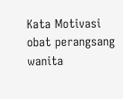Kata Motivasi obat perangsang wanita